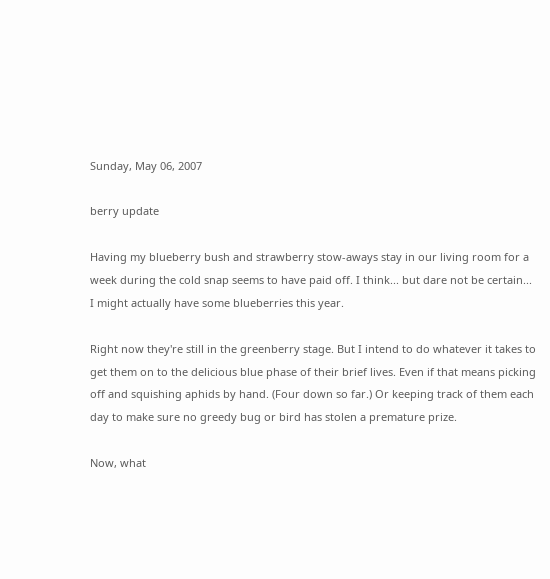Sunday, May 06, 2007

berry update

Having my blueberry bush and strawberry stow-aways stay in our living room for a week during the cold snap seems to have paid off. I think... but dare not be certain... I might actually have some blueberries this year.

Right now they're still in the greenberry stage. But I intend to do whatever it takes to get them on to the delicious blue phase of their brief lives. Even if that means picking off and squishing aphids by hand. (Four down so far.) Or keeping track of them each day to make sure no greedy bug or bird has stolen a premature prize.

Now, what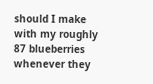should I make with my roughly 87 blueberries whenever they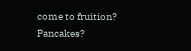come to fruition? Pancakes?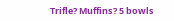Trifle? Muffins? 5 bowls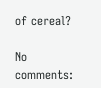of cereal?

No comments: